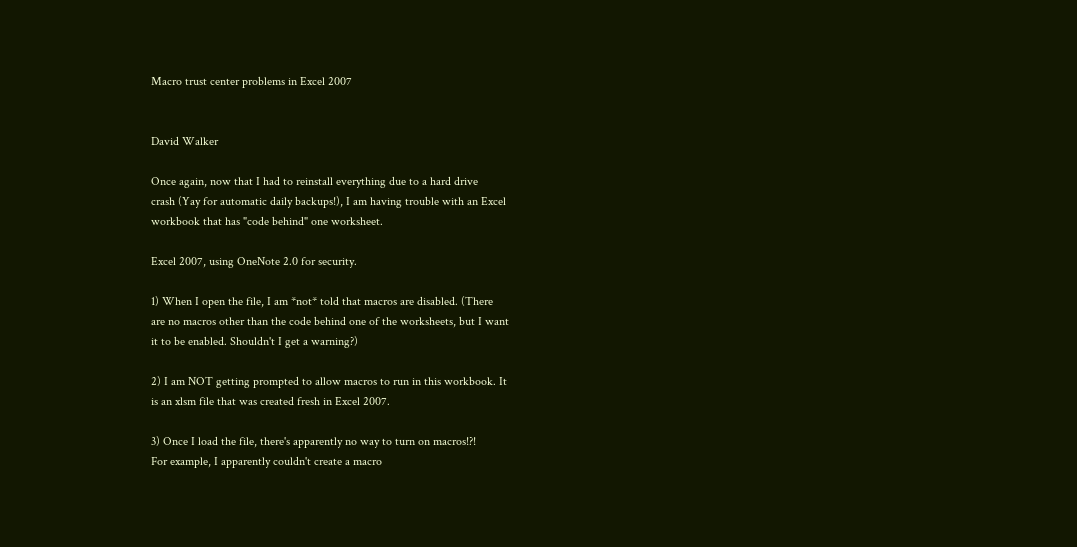Macro trust center problems in Excel 2007


David Walker

Once again, now that I had to reinstall everything due to a hard drive
crash (Yay for automatic daily backups!), I am having trouble with an Excel
workbook that has "code behind" one worksheet.

Excel 2007, using OneNote 2.0 for security.

1) When I open the file, I am *not* told that macros are disabled. (There
are no macros other than the code behind one of the worksheets, but I want
it to be enabled. Shouldn't I get a warning?)

2) I am NOT getting prompted to allow macros to run in this workbook. It
is an xlsm file that was created fresh in Excel 2007.

3) Once I load the file, there's apparently no way to turn on macros!?!
For example, I apparently couldn't create a macro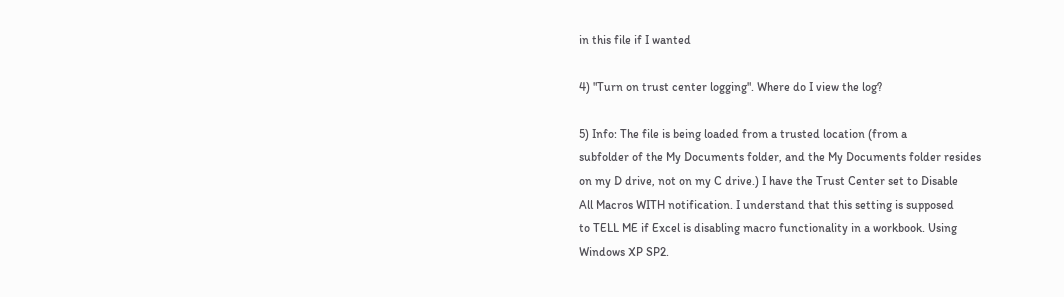in this file if I wanted

4) "Turn on trust center logging". Where do I view the log?

5) Info: The file is being loaded from a trusted location (from a
subfolder of the My Documents folder, and the My Documents folder resides
on my D drive, not on my C drive.) I have the Trust Center set to Disable
All Macros WITH notification. I understand that this setting is supposed
to TELL ME if Excel is disabling macro functionality in a workbook. Using
Windows XP SP2.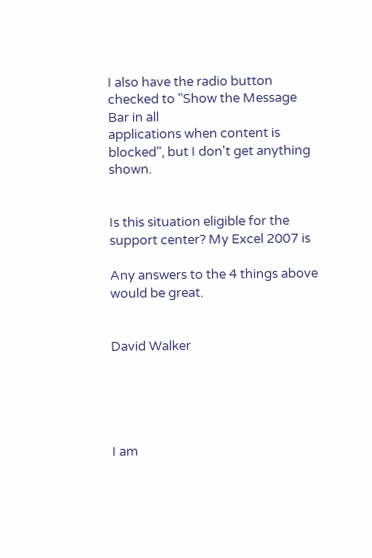I also have the radio button checked to "Show the Message Bar in all
applications when content is blocked", but I don't get anything shown.


Is this situation eligible for the support center? My Excel 2007 is

Any answers to the 4 things above would be great.


David Walker





I am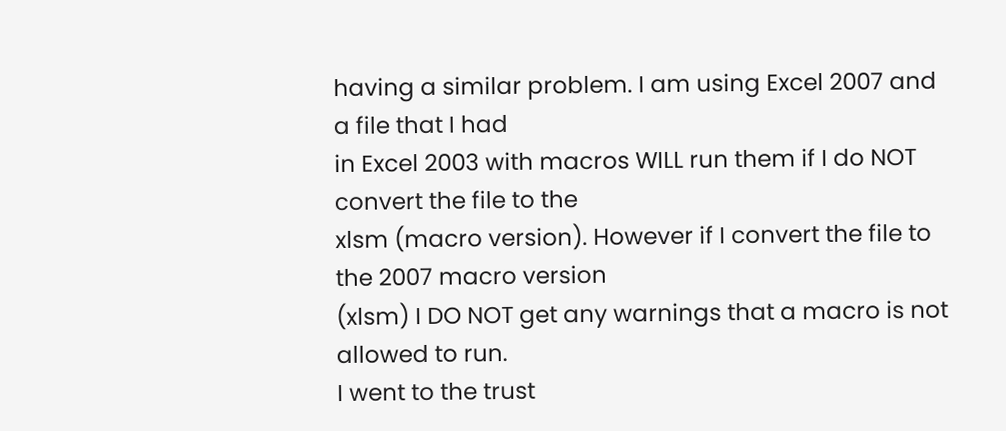having a similar problem. I am using Excel 2007 and a file that I had
in Excel 2003 with macros WILL run them if I do NOT convert the file to the
xlsm (macro version). However if I convert the file to the 2007 macro version
(xlsm) I DO NOT get any warnings that a macro is not allowed to run.
I went to the trust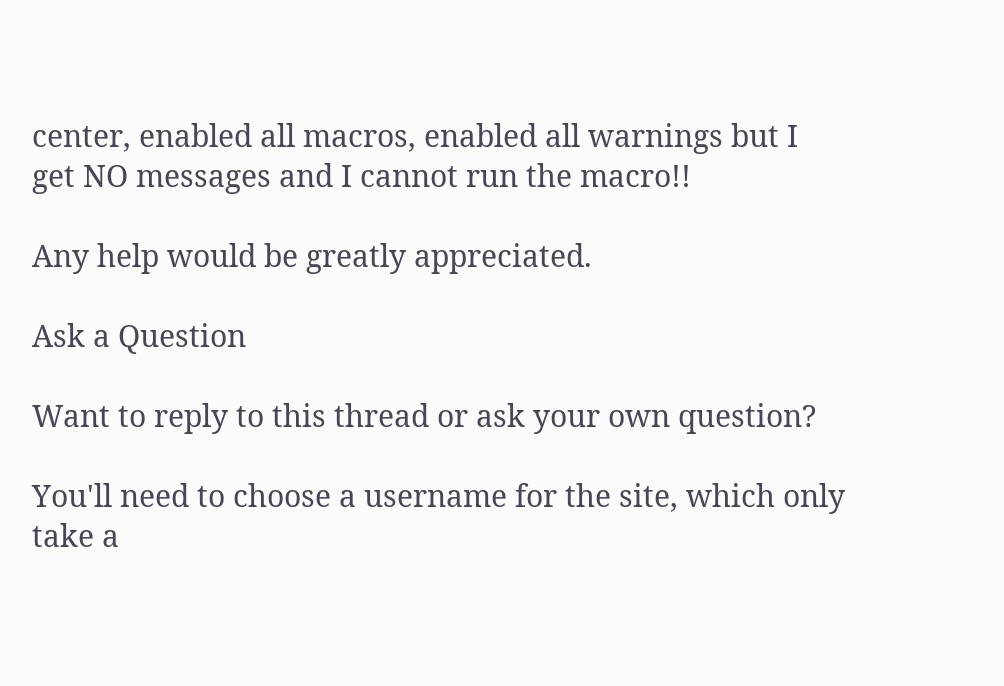center, enabled all macros, enabled all warnings but I
get NO messages and I cannot run the macro!!

Any help would be greatly appreciated.

Ask a Question

Want to reply to this thread or ask your own question?

You'll need to choose a username for the site, which only take a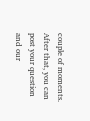couple of moments. After that, you can post your question and our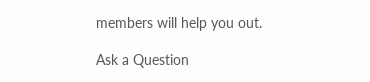members will help you out.

Ask a Question